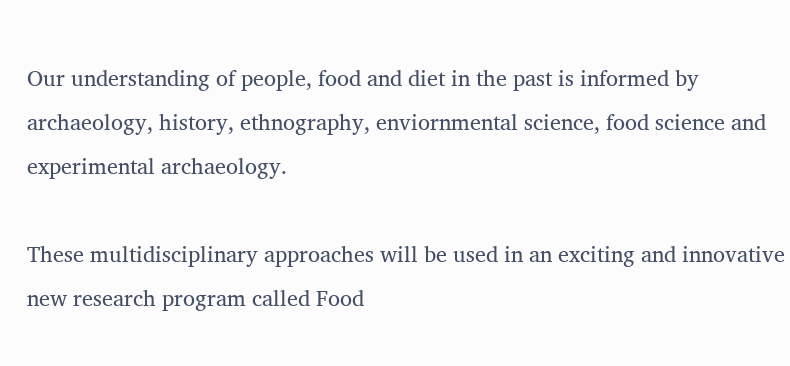Our understanding of people, food and diet in the past is informed by archaeology, history, ethnography, enviornmental science, food science and experimental archaeology.

These multidisciplinary approaches will be used in an exciting and innovative new research program called Food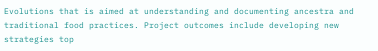Evolutions that is aimed at understanding and documenting ancestra and traditional food practices. Project outcomes include developing new strategies top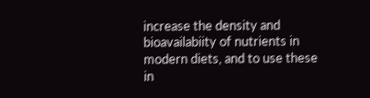increase the density and bioavailabiity of nutrients in modern diets, and to use these in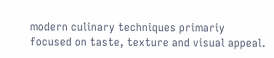modern culinary techniques primariy focused on taste, texture and visual appeal.